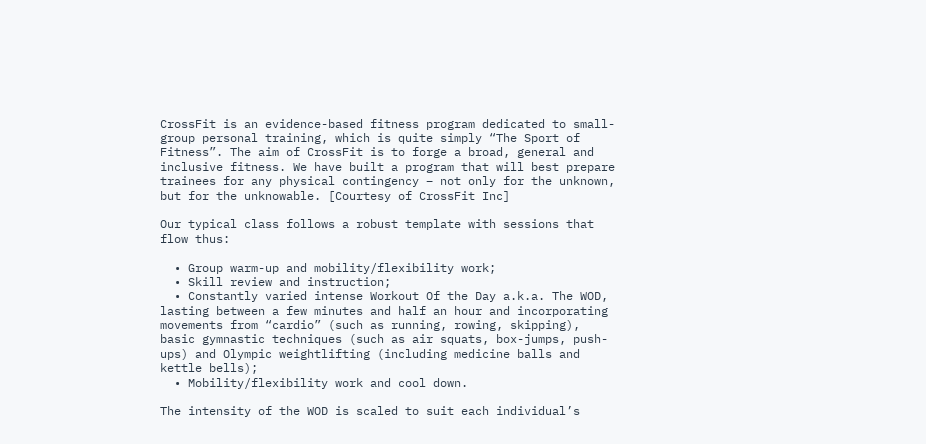CrossFit is an evidence-based fitness program dedicated to small-group personal training, which is quite simply “The Sport of Fitness”. The aim of CrossFit is to forge a broad, general and inclusive fitness. We have built a program that will best prepare trainees for any physical contingency – not only for the unknown, but for the unknowable. [Courtesy of CrossFit Inc]

Our typical class follows a robust template with sessions that flow thus:

  • Group warm-up and mobility/flexibility work;
  • Skill review and instruction;
  • Constantly varied intense Workout Of the Day a.k.a. The WOD, lasting between a few minutes and half an hour and incorporating movements from “cardio” (such as running, rowing, skipping), basic gymnastic techniques (such as air squats, box-jumps, push-ups) and Olympic weightlifting (including medicine balls and kettle bells);
  • Mobility/flexibility work and cool down.

The intensity of the WOD is scaled to suit each individual’s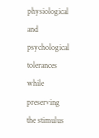physiological and psychological tolerances while preserving the stimulus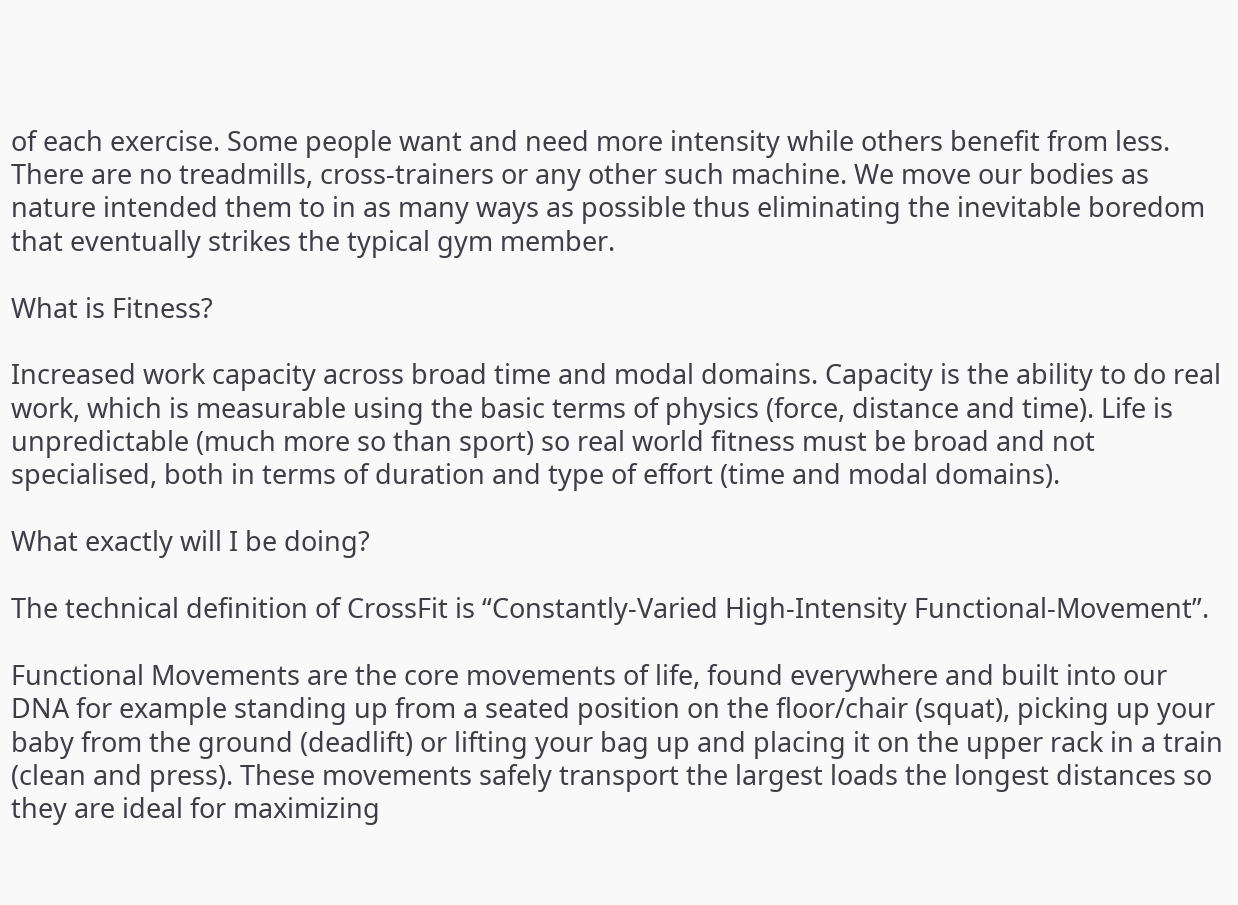of each exercise. Some people want and need more intensity while others benefit from less. There are no treadmills, cross-trainers or any other such machine. We move our bodies as nature intended them to in as many ways as possible thus eliminating the inevitable boredom that eventually strikes the typical gym member.

What is Fitness?

Increased work capacity across broad time and modal domains. Capacity is the ability to do real work, which is measurable using the basic terms of physics (force, distance and time). Life is unpredictable (much more so than sport) so real world fitness must be broad and not specialised, both in terms of duration and type of effort (time and modal domains).

What exactly will I be doing?

The technical definition of CrossFit is “Constantly-Varied High-Intensity Functional-Movement”.

Functional Movements are the core movements of life, found everywhere and built into our DNA for example standing up from a seated position on the floor/chair (squat), picking up your baby from the ground (deadlift) or lifting your bag up and placing it on the upper rack in a train (clean and press). These movements safely transport the largest loads the longest distances so they are ideal for maximizing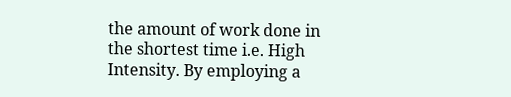the amount of work done in the shortest time i.e. High Intensity. By employing a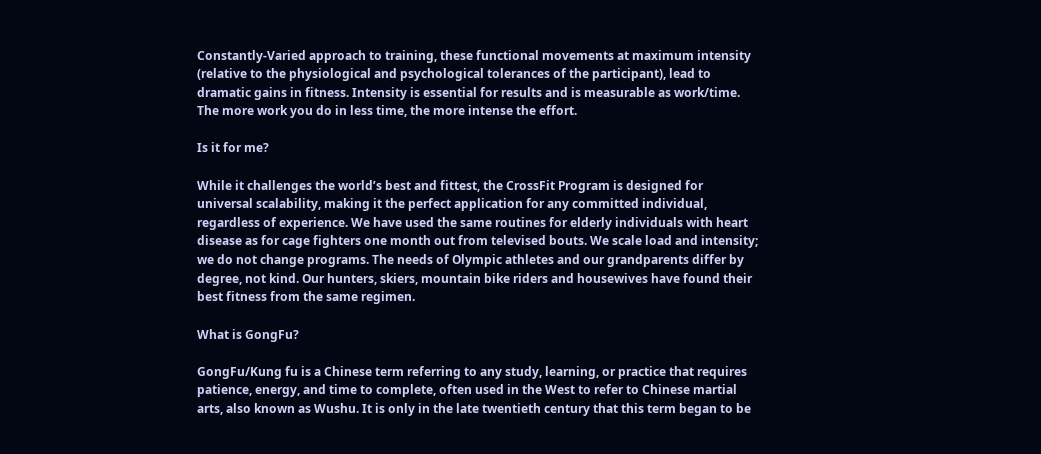Constantly-Varied approach to training, these functional movements at maximum intensity (relative to the physiological and psychological tolerances of the participant), lead to dramatic gains in fitness. Intensity is essential for results and is measurable as work/time. The more work you do in less time, the more intense the effort.

Is it for me?

While it challenges the world’s best and fittest, the CrossFit Program is designed for universal scalability, making it the perfect application for any committed individual, regardless of experience. We have used the same routines for elderly individuals with heart disease as for cage fighters one month out from televised bouts. We scale load and intensity; we do not change programs. The needs of Olympic athletes and our grandparents differ by degree, not kind. Our hunters, skiers, mountain bike riders and housewives have found their best fitness from the same regimen.

What is GongFu?

GongFu/Kung fu is a Chinese term referring to any study, learning, or practice that requires patience, energy, and time to complete, often used in the West to refer to Chinese martial arts, also known as Wushu. It is only in the late twentieth century that this term began to be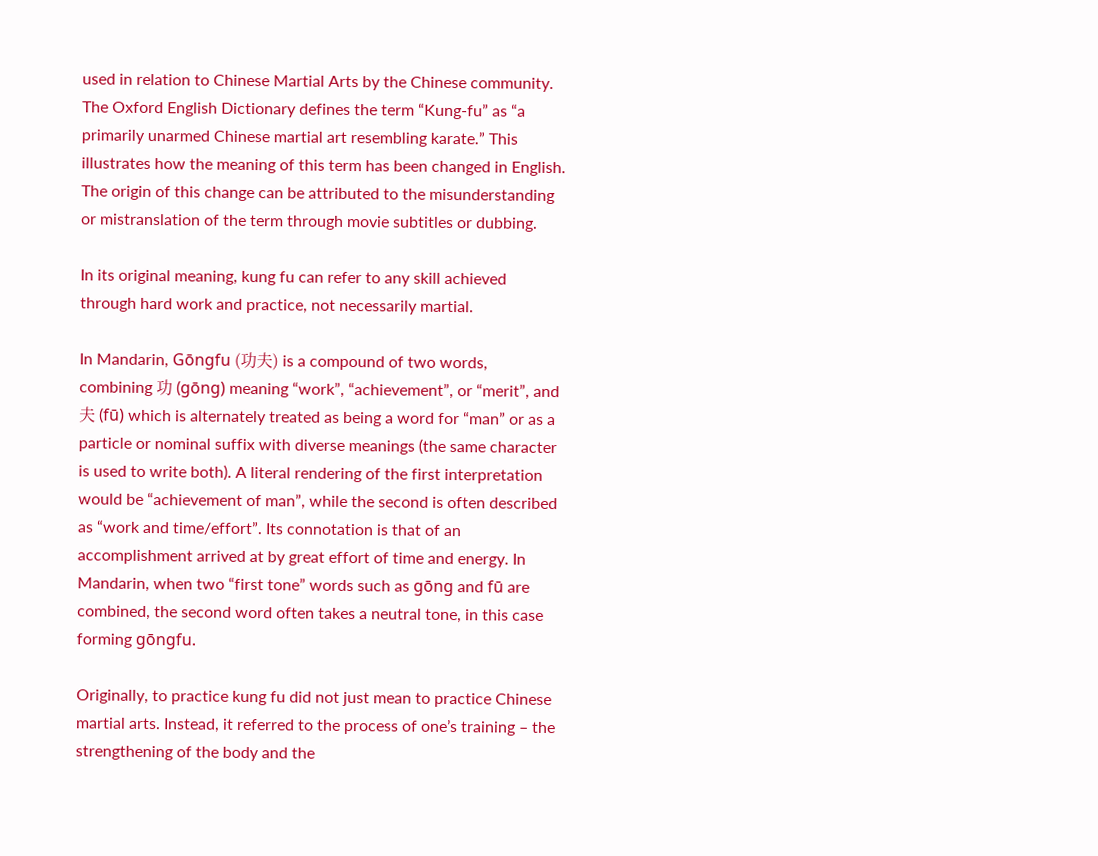used in relation to Chinese Martial Arts by the Chinese community. The Oxford English Dictionary defines the term “Kung-fu” as “a primarily unarmed Chinese martial art resembling karate.” This illustrates how the meaning of this term has been changed in English. The origin of this change can be attributed to the misunderstanding or mistranslation of the term through movie subtitles or dubbing.

In its original meaning, kung fu can refer to any skill achieved through hard work and practice, not necessarily martial.

In Mandarin, Gōngfu (功夫) is a compound of two words, combining 功 (gōng) meaning “work”, “achievement”, or “merit”, and 夫 (fū) which is alternately treated as being a word for “man” or as a particle or nominal suffix with diverse meanings (the same character is used to write both). A literal rendering of the first interpretation would be “achievement of man”, while the second is often described as “work and time/effort”. Its connotation is that of an accomplishment arrived at by great effort of time and energy. In Mandarin, when two “first tone” words such as gōng and fū are combined, the second word often takes a neutral tone, in this case forming gōngfu.

Originally, to practice kung fu did not just mean to practice Chinese martial arts. Instead, it referred to the process of one’s training – the strengthening of the body and the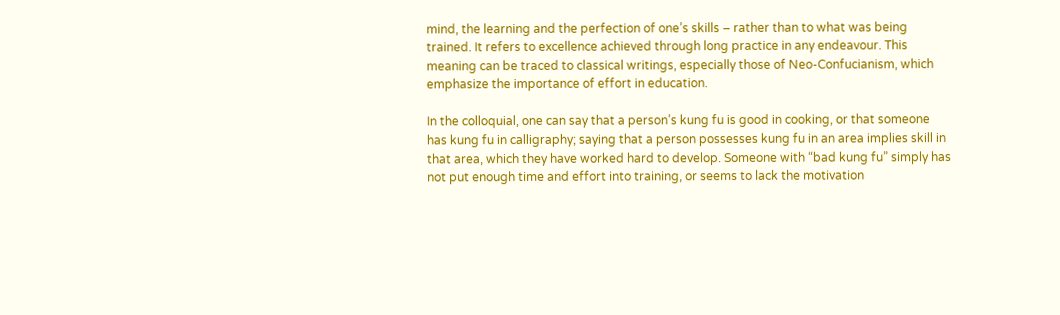mind, the learning and the perfection of one’s skills – rather than to what was being trained. It refers to excellence achieved through long practice in any endeavour. This meaning can be traced to classical writings, especially those of Neo-Confucianism, which emphasize the importance of effort in education.

In the colloquial, one can say that a person’s kung fu is good in cooking, or that someone has kung fu in calligraphy; saying that a person possesses kung fu in an area implies skill in that area, which they have worked hard to develop. Someone with “bad kung fu” simply has not put enough time and effort into training, or seems to lack the motivation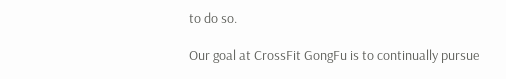to do so.

Our goal at CrossFit GongFu is to continually pursue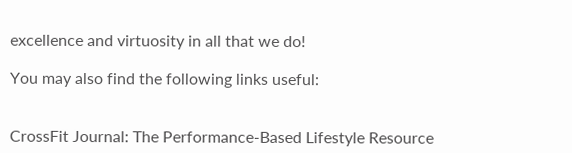excellence and virtuosity in all that we do!

You may also find the following links useful:


CrossFit Journal: The Performance-Based Lifestyle Resource